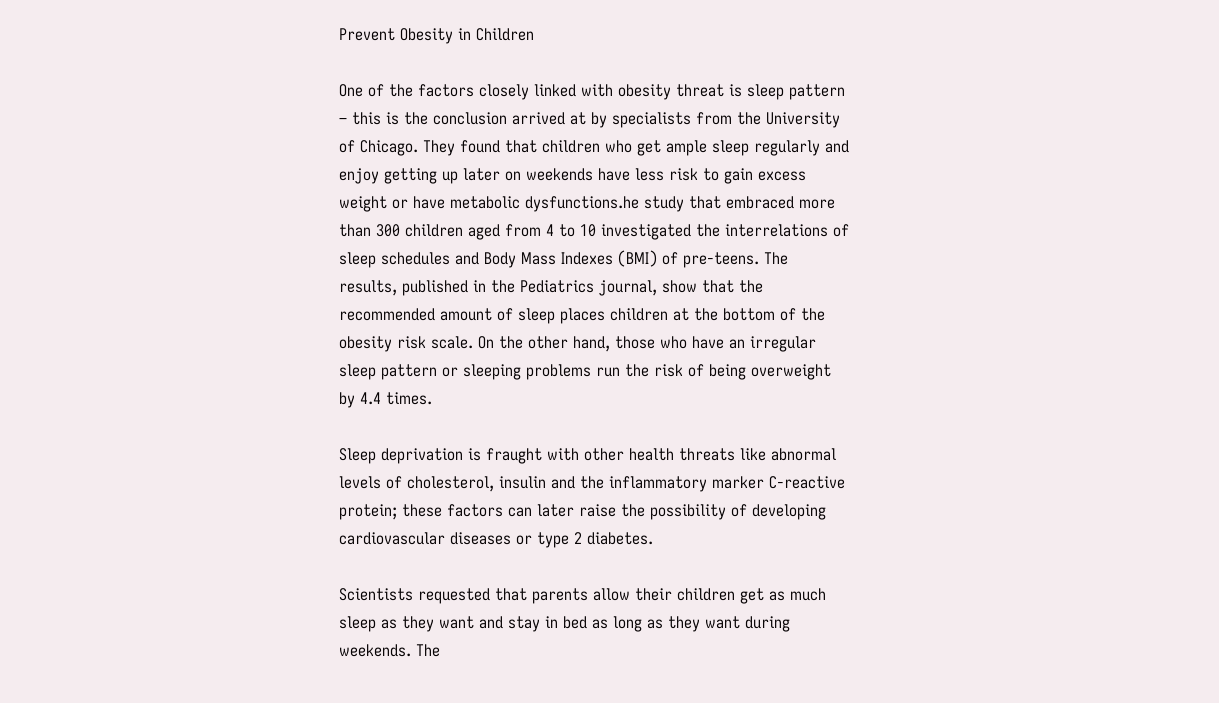Prevent Obesity in Children

One of the factors closely linked with obesity threat is sleep pattern – this is the conclusion arrived at by specialists from the University of Chicago. They found that children who get ample sleep regularly and enjoy getting up later on weekends have less risk to gain excess weight or have metabolic dysfunctions.he study that embraced more than 300 children aged from 4 to 10 investigated the interrelations of sleep schedules and Body Mass Indexes (BMI) of pre-teens. The results, published in the Pediatrics journal, show that the recommended amount of sleep places children at the bottom of the obesity risk scale. On the other hand, those who have an irregular sleep pattern or sleeping problems run the risk of being overweight by 4.4 times.

Sleep deprivation is fraught with other health threats like abnormal levels of cholesterol, insulin and the inflammatory marker C-reactive protein; these factors can later raise the possibility of developing cardiovascular diseases or type 2 diabetes.

Scientists requested that parents allow their children get as much sleep as they want and stay in bed as long as they want during weekends. The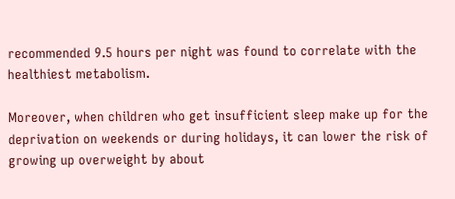recommended 9.5 hours per night was found to correlate with the healthiest metabolism.

Moreover, when children who get insufficient sleep make up for the deprivation on weekends or during holidays, it can lower the risk of growing up overweight by about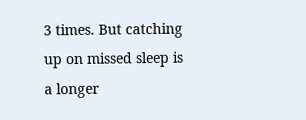3 times. But catching up on missed sleep is a longer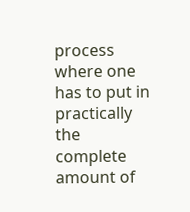process where one has to put in practically the complete amount of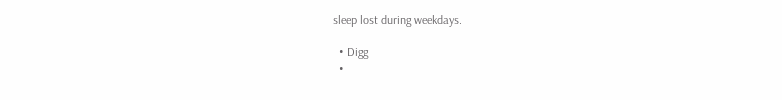sleep lost during weekdays.

  • Digg
  •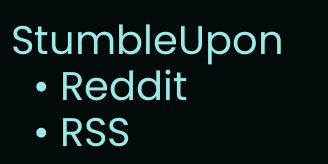StumbleUpon
  • Reddit
  • RSS